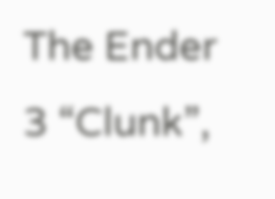The Ender 3 “Clunk”,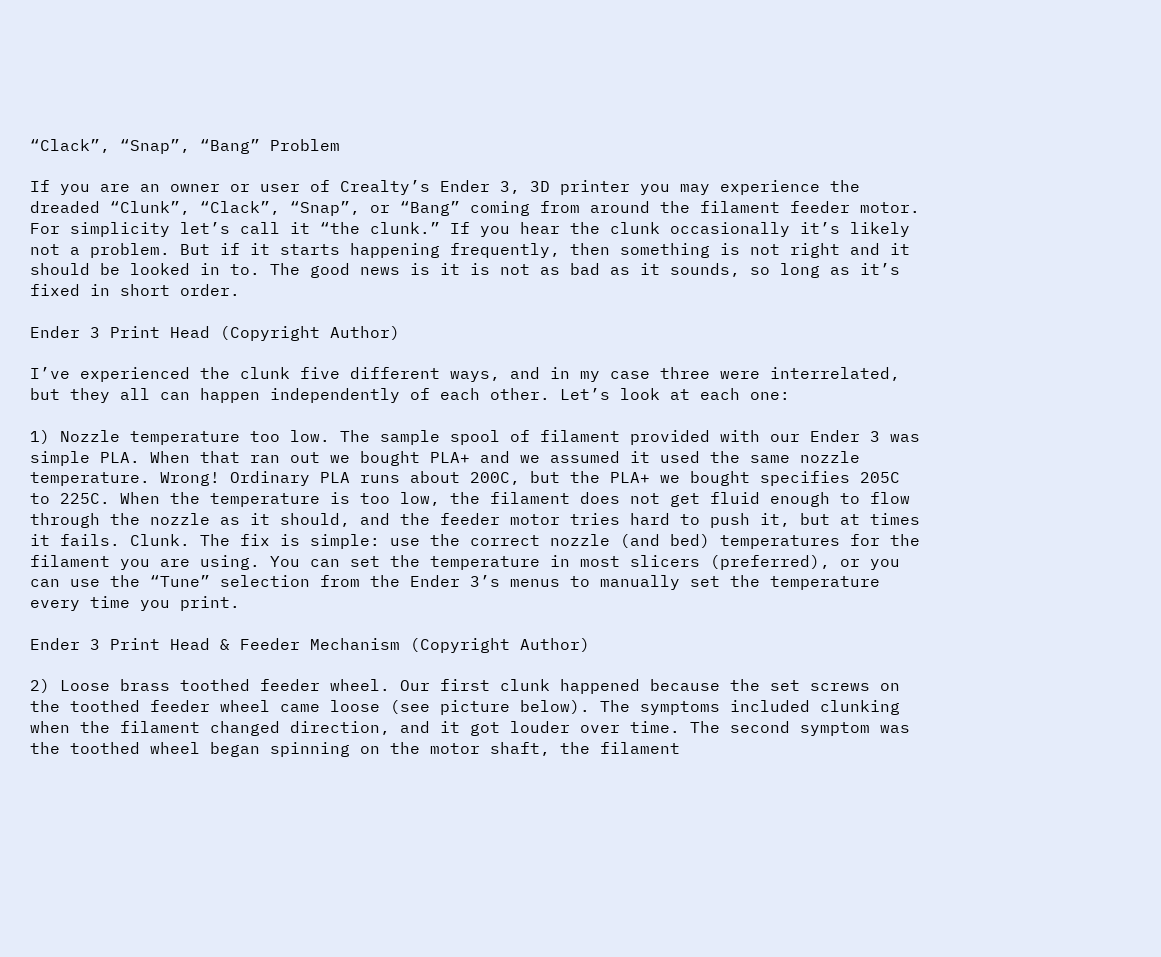“Clack”, “Snap”, “Bang” Problem

If you are an owner or user of Crealty’s Ender 3, 3D printer you may experience the dreaded “Clunk”, “Clack”, “Snap”, or “Bang” coming from around the filament feeder motor. For simplicity let’s call it “the clunk.” If you hear the clunk occasionally it’s likely not a problem. But if it starts happening frequently, then something is not right and it should be looked in to. The good news is it is not as bad as it sounds, so long as it’s fixed in short order.

Ender 3 Print Head (Copyright Author)

I’ve experienced the clunk five different ways, and in my case three were interrelated, but they all can happen independently of each other. Let’s look at each one:

1) Nozzle temperature too low. The sample spool of filament provided with our Ender 3 was simple PLA. When that ran out we bought PLA+ and we assumed it used the same nozzle temperature. Wrong! Ordinary PLA runs about 200C, but the PLA+ we bought specifies 205C to 225C. When the temperature is too low, the filament does not get fluid enough to flow through the nozzle as it should, and the feeder motor tries hard to push it, but at times it fails. Clunk. The fix is simple: use the correct nozzle (and bed) temperatures for the filament you are using. You can set the temperature in most slicers (preferred), or you can use the “Tune” selection from the Ender 3’s menus to manually set the temperature every time you print.

Ender 3 Print Head & Feeder Mechanism (Copyright Author)

2) Loose brass toothed feeder wheel. Our first clunk happened because the set screws on the toothed feeder wheel came loose (see picture below). The symptoms included clunking when the filament changed direction, and it got louder over time. The second symptom was the toothed wheel began spinning on the motor shaft, the filament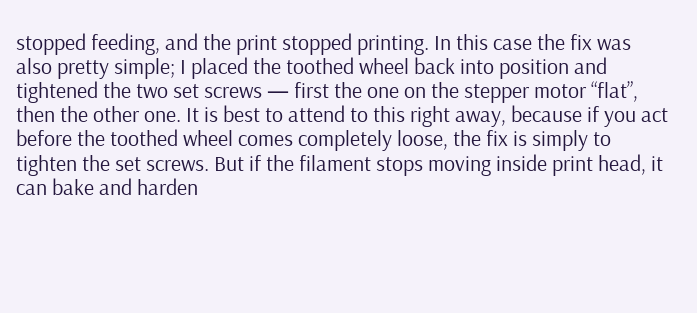stopped feeding, and the print stopped printing. In this case the fix was also pretty simple; I placed the toothed wheel back into position and tightened the two set screws — first the one on the stepper motor “flat”, then the other one. It is best to attend to this right away, because if you act before the toothed wheel comes completely loose, the fix is simply to tighten the set screws. But if the filament stops moving inside print head, it can bake and harden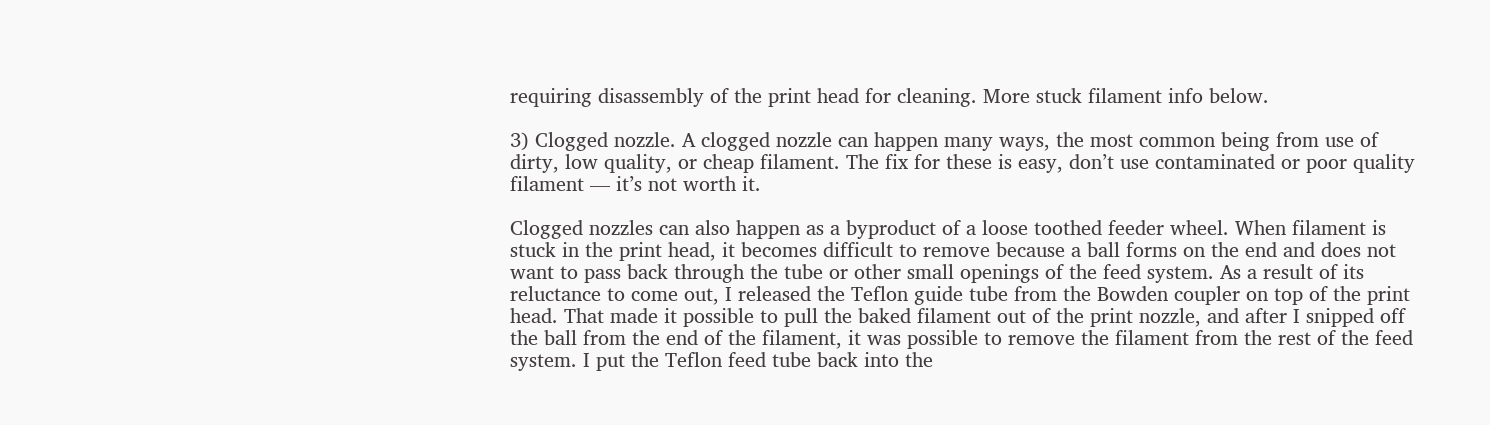requiring disassembly of the print head for cleaning. More stuck filament info below.

3) Clogged nozzle. A clogged nozzle can happen many ways, the most common being from use of dirty, low quality, or cheap filament. The fix for these is easy, don’t use contaminated or poor quality filament — it’s not worth it.

Clogged nozzles can also happen as a byproduct of a loose toothed feeder wheel. When filament is stuck in the print head, it becomes difficult to remove because a ball forms on the end and does not want to pass back through the tube or other small openings of the feed system. As a result of its reluctance to come out, I released the Teflon guide tube from the Bowden coupler on top of the print head. That made it possible to pull the baked filament out of the print nozzle, and after I snipped off the ball from the end of the filament, it was possible to remove the filament from the rest of the feed system. I put the Teflon feed tube back into the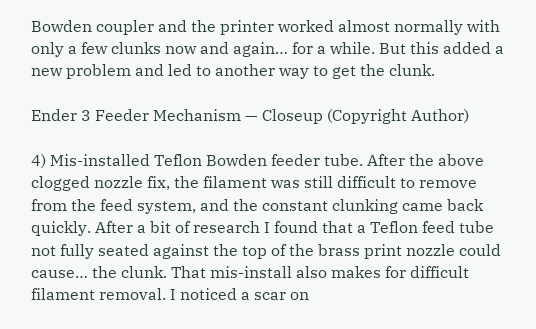Bowden coupler and the printer worked almost normally with only a few clunks now and again… for a while. But this added a new problem and led to another way to get the clunk.

Ender 3 Feeder Mechanism — Closeup (Copyright Author)

4) Mis-installed Teflon Bowden feeder tube. After the above clogged nozzle fix, the filament was still difficult to remove from the feed system, and the constant clunking came back quickly. After a bit of research I found that a Teflon feed tube not fully seated against the top of the brass print nozzle could cause… the clunk. That mis-install also makes for difficult filament removal. I noticed a scar on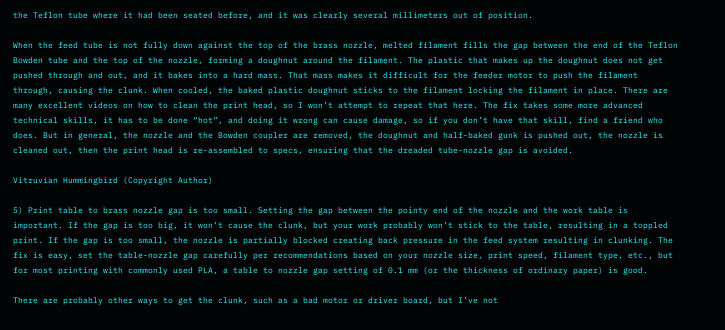the Teflon tube where it had been seated before, and it was clearly several millimeters out of position.

When the feed tube is not fully down against the top of the brass nozzle, melted filament fills the gap between the end of the Teflon Bowden tube and the top of the nozzle, forming a doughnut around the filament. The plastic that makes up the doughnut does not get pushed through and out, and it bakes into a hard mass. That mass makes it difficult for the feeder motor to push the filament through, causing the clunk. When cooled, the baked plastic doughnut sticks to the filament locking the filament in place. There are many excellent videos on how to clean the print head, so I won’t attempt to repeat that here. The fix takes some more advanced technical skills, it has to be done “hot”, and doing it wrong can cause damage, so if you don’t have that skill, find a friend who does. But in general, the nozzle and the Bowden coupler are removed, the doughnut and half-baked gunk is pushed out, the nozzle is cleaned out, then the print head is re-assembled to specs, ensuring that the dreaded tube-nozzle gap is avoided.

Vitruvian Hummingbird (Copyright Author)

5) Print table to brass nozzle gap is too small. Setting the gap between the pointy end of the nozzle and the work table is important. If the gap is too big, it won’t cause the clunk, but your work probably won’t stick to the table, resulting in a toppled print. If the gap is too small, the nozzle is partially blocked creating back pressure in the feed system resulting in clunking. The fix is easy, set the table-nozzle gap carefully per recommendations based on your nozzle size, print speed, filament type, etc., but for most printing with commonly used PLA, a table to nozzle gap setting of 0.1 mm (or the thickness of ordinary paper) is good.

There are probably other ways to get the clunk, such as a bad motor or driver board, but I’ve not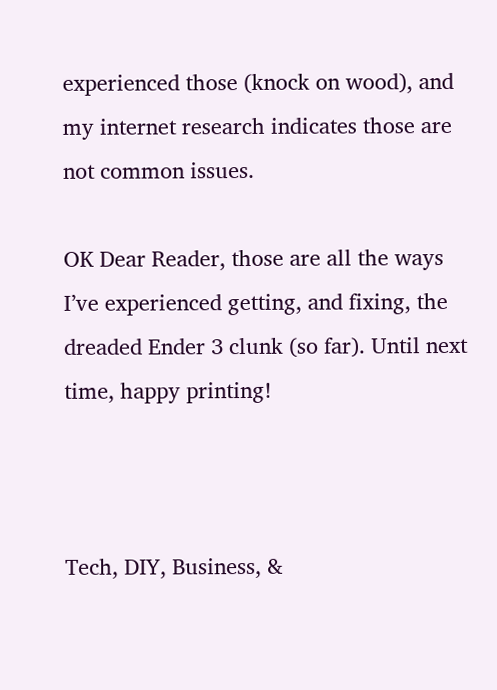experienced those (knock on wood), and my internet research indicates those are not common issues.

OK Dear Reader, those are all the ways I’ve experienced getting, and fixing, the dreaded Ender 3 clunk (so far). Until next time, happy printing!



Tech, DIY, Business, &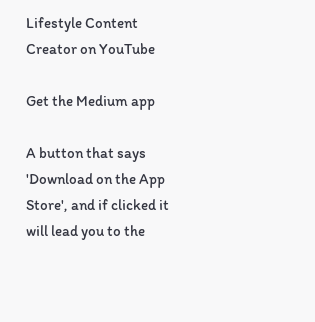Lifestyle Content Creator on YouTube

Get the Medium app

A button that says 'Download on the App Store', and if clicked it will lead you to the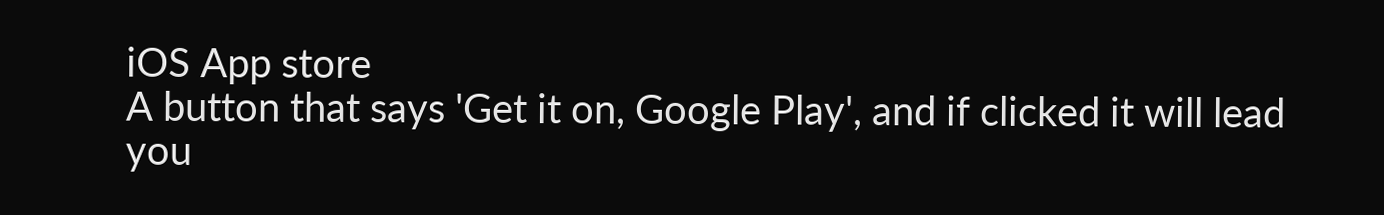iOS App store
A button that says 'Get it on, Google Play', and if clicked it will lead you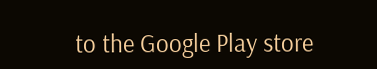to the Google Play store